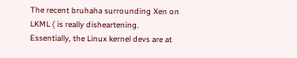The recent bruhaha surrounding Xen on LKML ( is really disheartening. Essentially, the Linux kernel devs are at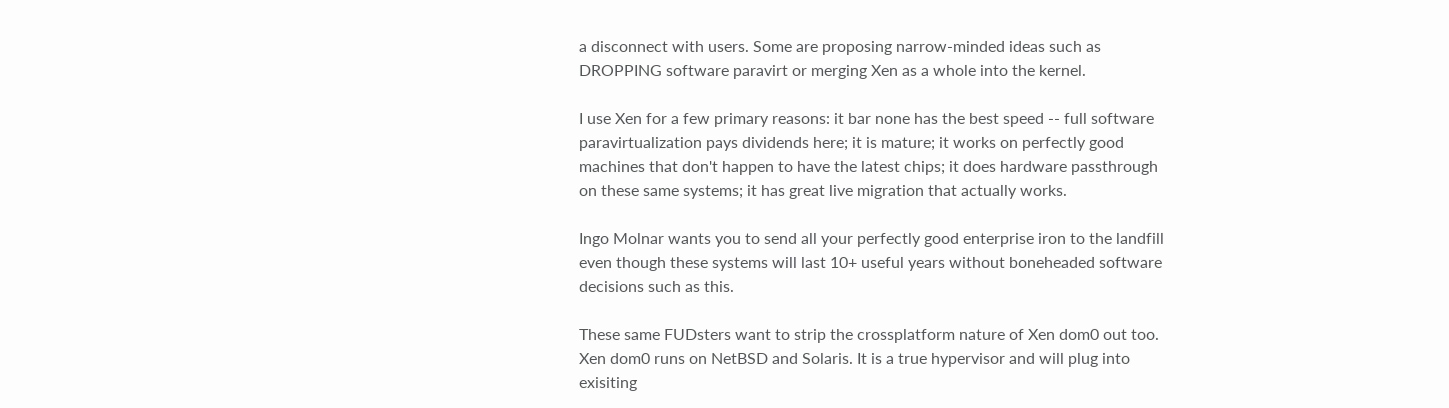a disconnect with users. Some are proposing narrow-minded ideas such as DROPPING software paravirt or merging Xen as a whole into the kernel.

I use Xen for a few primary reasons: it bar none has the best speed -- full software paravirtualization pays dividends here; it is mature; it works on perfectly good machines that don't happen to have the latest chips; it does hardware passthrough on these same systems; it has great live migration that actually works.

Ingo Molnar wants you to send all your perfectly good enterprise iron to the landfill even though these systems will last 10+ useful years without boneheaded software decisions such as this.

These same FUDsters want to strip the crossplatform nature of Xen dom0 out too. Xen dom0 runs on NetBSD and Solaris. It is a true hypervisor and will plug into exisiting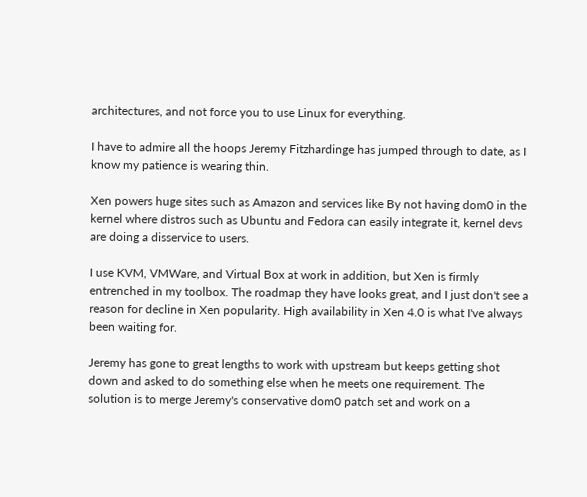architectures, and not force you to use Linux for everything.

I have to admire all the hoops Jeremy Fitzhardinge has jumped through to date, as I know my patience is wearing thin.

Xen powers huge sites such as Amazon and services like By not having dom0 in the kernel where distros such as Ubuntu and Fedora can easily integrate it, kernel devs are doing a disservice to users.

I use KVM, VMWare, and Virtual Box at work in addition, but Xen is firmly entrenched in my toolbox. The roadmap they have looks great, and I just don't see a reason for decline in Xen popularity. High availability in Xen 4.0 is what I've always been waiting for.

Jeremy has gone to great lengths to work with upstream but keeps getting shot down and asked to do something else when he meets one requirement. The solution is to merge Jeremy's conservative dom0 patch set and work on a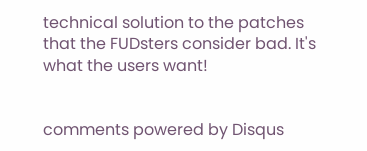technical solution to the patches that the FUDsters consider bad. It's what the users want!


comments powered by Disqus